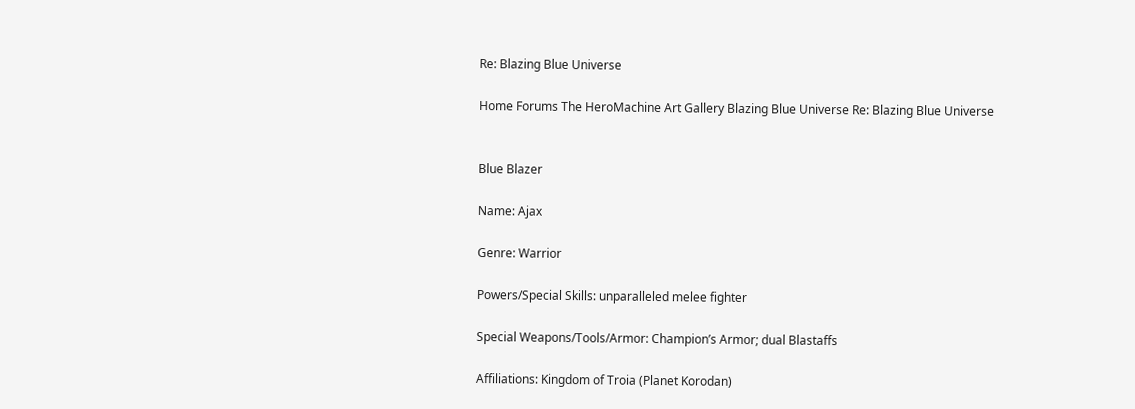Re: Blazing Blue Universe

Home Forums The HeroMachine Art Gallery Blazing Blue Universe Re: Blazing Blue Universe


Blue Blazer

Name: Ajax

Genre: Warrior

Powers/Special Skills: unparalleled melee fighter

Special Weapons/Tools/Armor: Champion’s Armor; dual Blastaffs

Affiliations: Kingdom of Troia (Planet Korodan)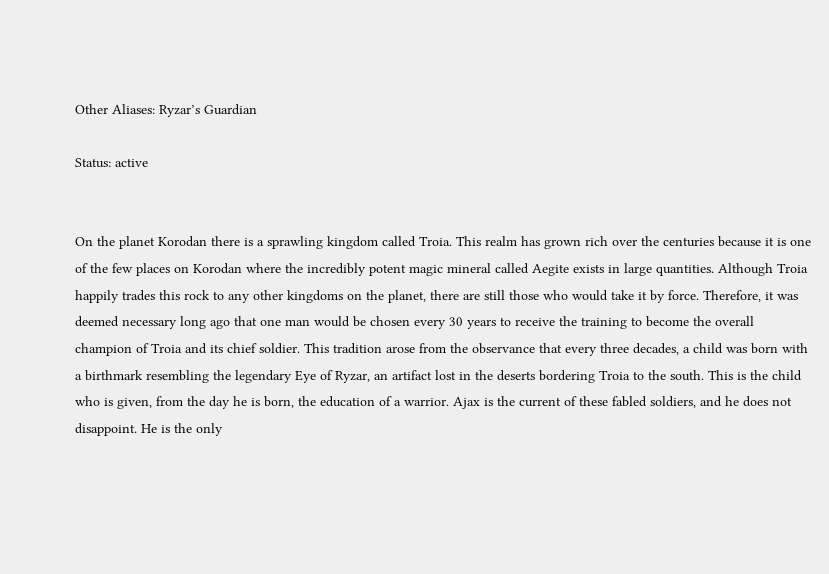Other Aliases: Ryzar’s Guardian

Status: active


On the planet Korodan there is a sprawling kingdom called Troia. This realm has grown rich over the centuries because it is one of the few places on Korodan where the incredibly potent magic mineral called Aegite exists in large quantities. Although Troia happily trades this rock to any other kingdoms on the planet, there are still those who would take it by force. Therefore, it was deemed necessary long ago that one man would be chosen every 30 years to receive the training to become the overall champion of Troia and its chief soldier. This tradition arose from the observance that every three decades, a child was born with a birthmark resembling the legendary Eye of Ryzar, an artifact lost in the deserts bordering Troia to the south. This is the child who is given, from the day he is born, the education of a warrior. Ajax is the current of these fabled soldiers, and he does not disappoint. He is the only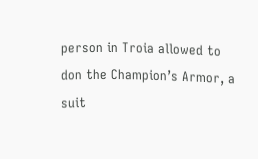person in Troia allowed to don the Champion’s Armor, a suit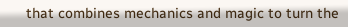that combines mechanics and magic to turn the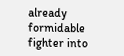already formidable fighter into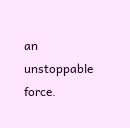an unstoppable force.